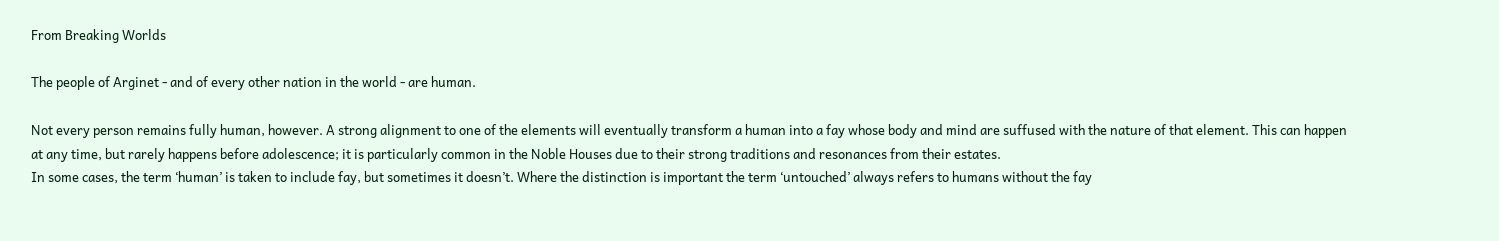From Breaking Worlds

The people of Arginet - and of every other nation in the world - are human.

Not every person remains fully human, however. A strong alignment to one of the elements will eventually transform a human into a fay whose body and mind are suffused with the nature of that element. This can happen at any time, but rarely happens before adolescence; it is particularly common in the Noble Houses due to their strong traditions and resonances from their estates.
In some cases, the term ‘human’ is taken to include fay, but sometimes it doesn’t. Where the distinction is important the term ‘untouched’ always refers to humans without the fay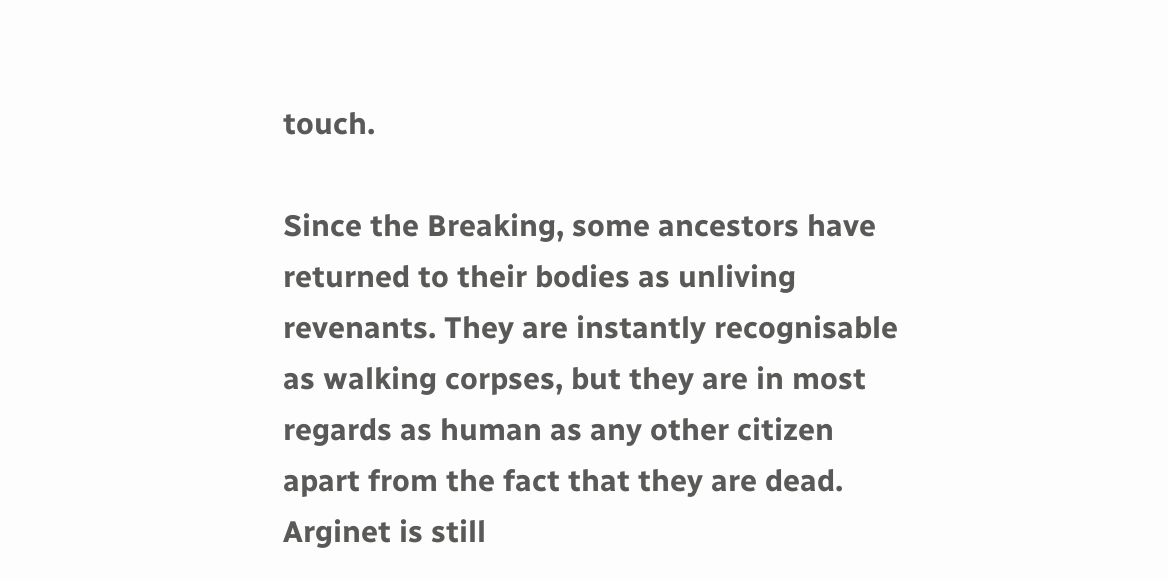touch.

Since the Breaking, some ancestors have returned to their bodies as unliving revenants. They are instantly recognisable as walking corpses, but they are in most regards as human as any other citizen apart from the fact that they are dead. Arginet is still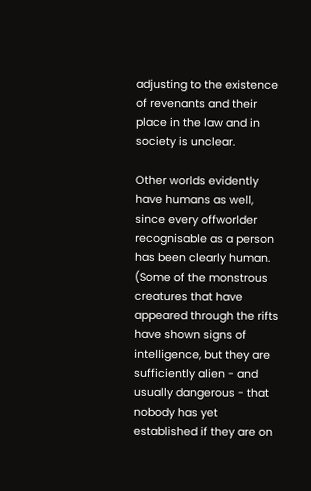adjusting to the existence of revenants and their place in the law and in society is unclear.

Other worlds evidently have humans as well, since every offworlder recognisable as a person has been clearly human. (Some of the monstrous creatures that have appeared through the rifts have shown signs of intelligence, but they are sufficiently alien - and usually dangerous - that nobody has yet established if they are on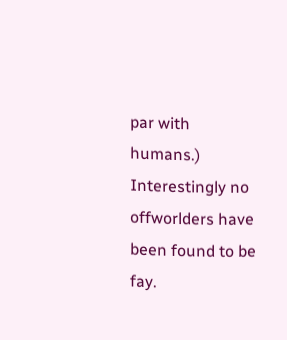par with humans.) Interestingly no offworlders have been found to be fay.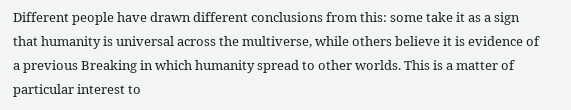Different people have drawn different conclusions from this: some take it as a sign that humanity is universal across the multiverse, while others believe it is evidence of a previous Breaking in which humanity spread to other worlds. This is a matter of particular interest to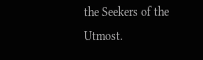the Seekers of the Utmost.